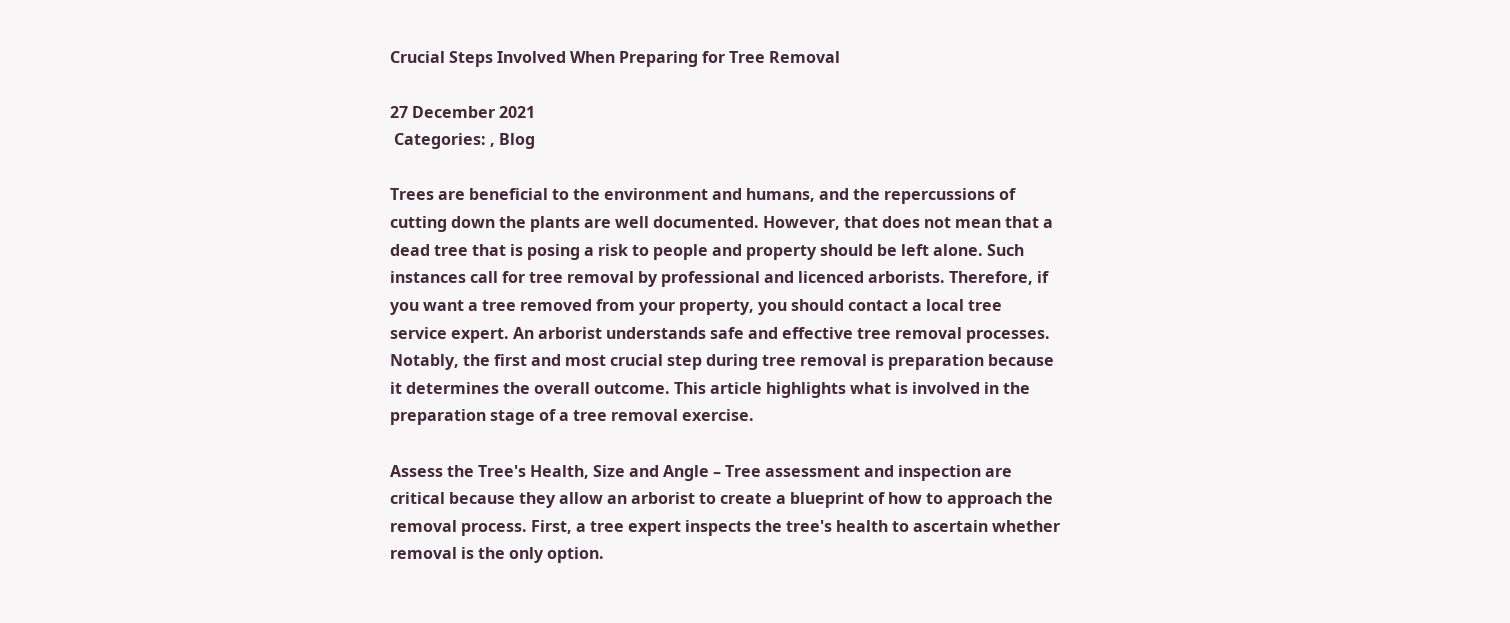Crucial Steps Involved When Preparing for Tree Removal

27 December 2021
 Categories: , Blog

Trees are beneficial to the environment and humans, and the repercussions of cutting down the plants are well documented. However, that does not mean that a dead tree that is posing a risk to people and property should be left alone. Such instances call for tree removal by professional and licenced arborists. Therefore, if you want a tree removed from your property, you should contact a local tree service expert. An arborist understands safe and effective tree removal processes. Notably, the first and most crucial step during tree removal is preparation because it determines the overall outcome. This article highlights what is involved in the preparation stage of a tree removal exercise.

Assess the Tree's Health, Size and Angle – Tree assessment and inspection are critical because they allow an arborist to create a blueprint of how to approach the removal process. First, a tree expert inspects the tree's health to ascertain whether removal is the only option.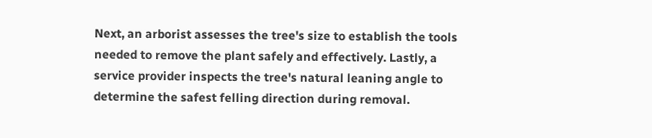Next, an arborist assesses the tree's size to establish the tools needed to remove the plant safely and effectively. Lastly, a service provider inspects the tree's natural leaning angle to determine the safest felling direction during removal.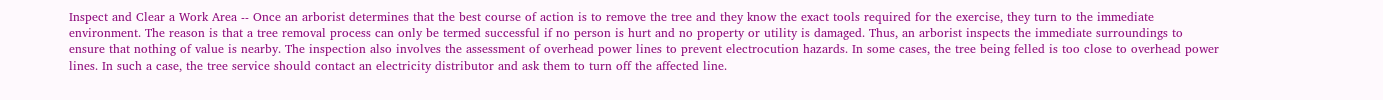Inspect and Clear a Work Area -- Once an arborist determines that the best course of action is to remove the tree and they know the exact tools required for the exercise, they turn to the immediate environment. The reason is that a tree removal process can only be termed successful if no person is hurt and no property or utility is damaged. Thus, an arborist inspects the immediate surroundings to ensure that nothing of value is nearby. The inspection also involves the assessment of overhead power lines to prevent electrocution hazards. In some cases, the tree being felled is too close to overhead power lines. In such a case, the tree service should contact an electricity distributor and ask them to turn off the affected line.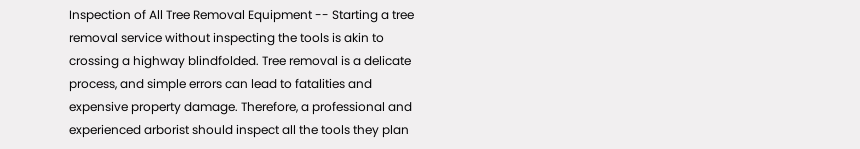Inspection of All Tree Removal Equipment -- Starting a tree removal service without inspecting the tools is akin to crossing a highway blindfolded. Tree removal is a delicate process, and simple errors can lead to fatalities and expensive property damage. Therefore, a professional and experienced arborist should inspect all the tools they plan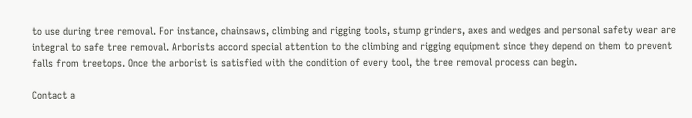to use during tree removal. For instance, chainsaws, climbing and rigging tools, stump grinders, axes and wedges and personal safety wear are integral to safe tree removal. Arborists accord special attention to the climbing and rigging equipment since they depend on them to prevent falls from treetops. Once the arborist is satisfied with the condition of every tool, the tree removal process can begin.

Contact a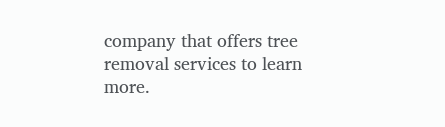company that offers tree removal services to learn more.